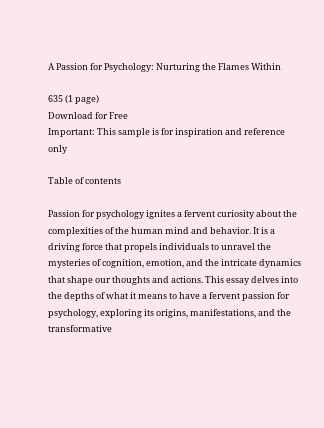A Passion for Psychology: Nurturing the Flames Within

635 (1 page)
Download for Free
Important: This sample is for inspiration and reference only

Table of contents

Passion for psychology ignites a fervent curiosity about the complexities of the human mind and behavior. It is a driving force that propels individuals to unravel the mysteries of cognition, emotion, and the intricate dynamics that shape our thoughts and actions. This essay delves into the depths of what it means to have a fervent passion for psychology, exploring its origins, manifestations, and the transformative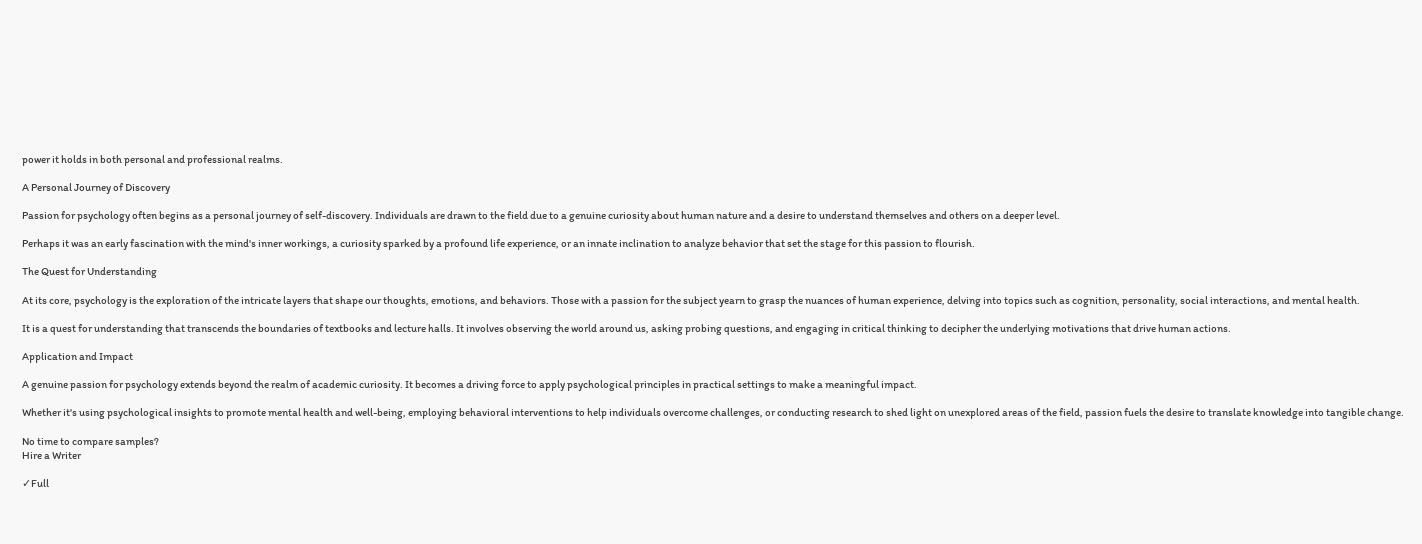power it holds in both personal and professional realms.

A Personal Journey of Discovery

Passion for psychology often begins as a personal journey of self-discovery. Individuals are drawn to the field due to a genuine curiosity about human nature and a desire to understand themselves and others on a deeper level.

Perhaps it was an early fascination with the mind's inner workings, a curiosity sparked by a profound life experience, or an innate inclination to analyze behavior that set the stage for this passion to flourish.

The Quest for Understanding

At its core, psychology is the exploration of the intricate layers that shape our thoughts, emotions, and behaviors. Those with a passion for the subject yearn to grasp the nuances of human experience, delving into topics such as cognition, personality, social interactions, and mental health.

It is a quest for understanding that transcends the boundaries of textbooks and lecture halls. It involves observing the world around us, asking probing questions, and engaging in critical thinking to decipher the underlying motivations that drive human actions.

Application and Impact

A genuine passion for psychology extends beyond the realm of academic curiosity. It becomes a driving force to apply psychological principles in practical settings to make a meaningful impact.

Whether it's using psychological insights to promote mental health and well-being, employing behavioral interventions to help individuals overcome challenges, or conducting research to shed light on unexplored areas of the field, passion fuels the desire to translate knowledge into tangible change.

No time to compare samples?
Hire a Writer

✓Full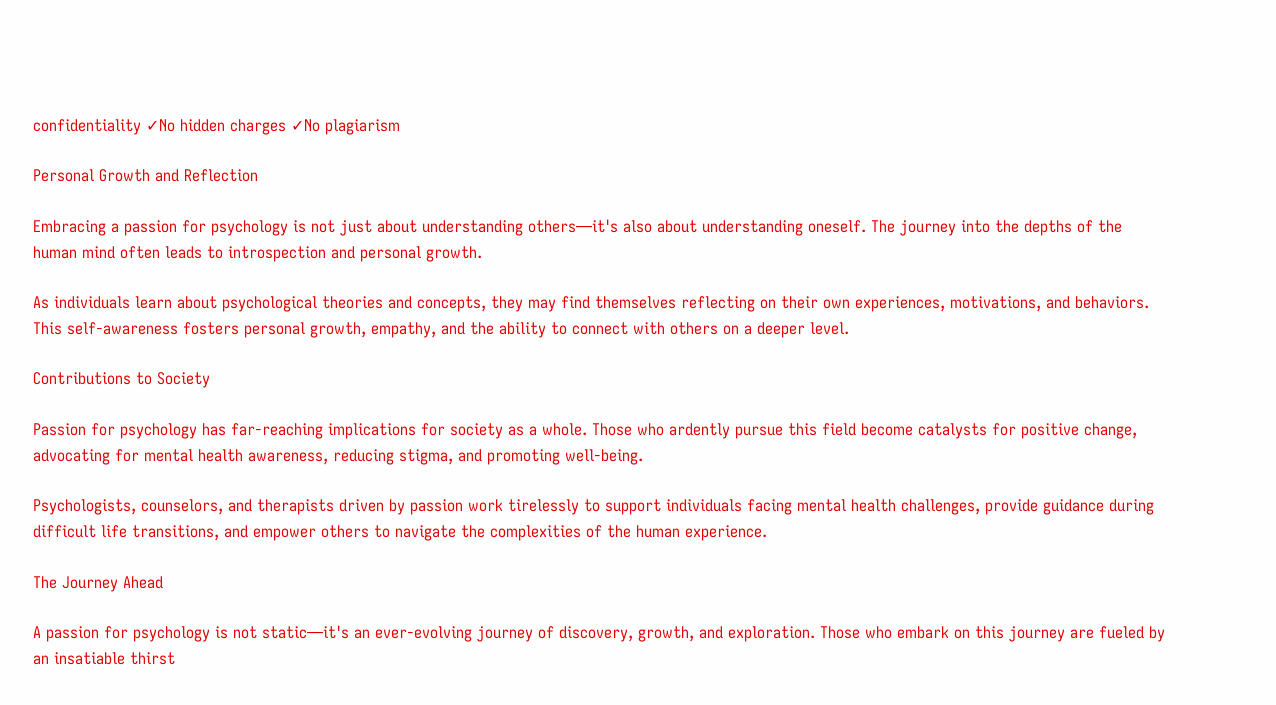confidentiality ✓No hidden charges ✓No plagiarism

Personal Growth and Reflection

Embracing a passion for psychology is not just about understanding others—it's also about understanding oneself. The journey into the depths of the human mind often leads to introspection and personal growth.

As individuals learn about psychological theories and concepts, they may find themselves reflecting on their own experiences, motivations, and behaviors. This self-awareness fosters personal growth, empathy, and the ability to connect with others on a deeper level.

Contributions to Society

Passion for psychology has far-reaching implications for society as a whole. Those who ardently pursue this field become catalysts for positive change, advocating for mental health awareness, reducing stigma, and promoting well-being.

Psychologists, counselors, and therapists driven by passion work tirelessly to support individuals facing mental health challenges, provide guidance during difficult life transitions, and empower others to navigate the complexities of the human experience.

The Journey Ahead

A passion for psychology is not static—it's an ever-evolving journey of discovery, growth, and exploration. Those who embark on this journey are fueled by an insatiable thirst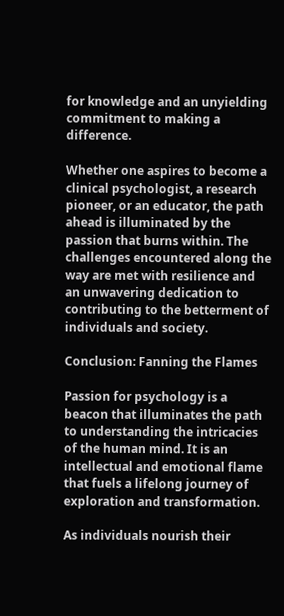for knowledge and an unyielding commitment to making a difference.

Whether one aspires to become a clinical psychologist, a research pioneer, or an educator, the path ahead is illuminated by the passion that burns within. The challenges encountered along the way are met with resilience and an unwavering dedication to contributing to the betterment of individuals and society.

Conclusion: Fanning the Flames

Passion for psychology is a beacon that illuminates the path to understanding the intricacies of the human mind. It is an intellectual and emotional flame that fuels a lifelong journey of exploration and transformation.

As individuals nourish their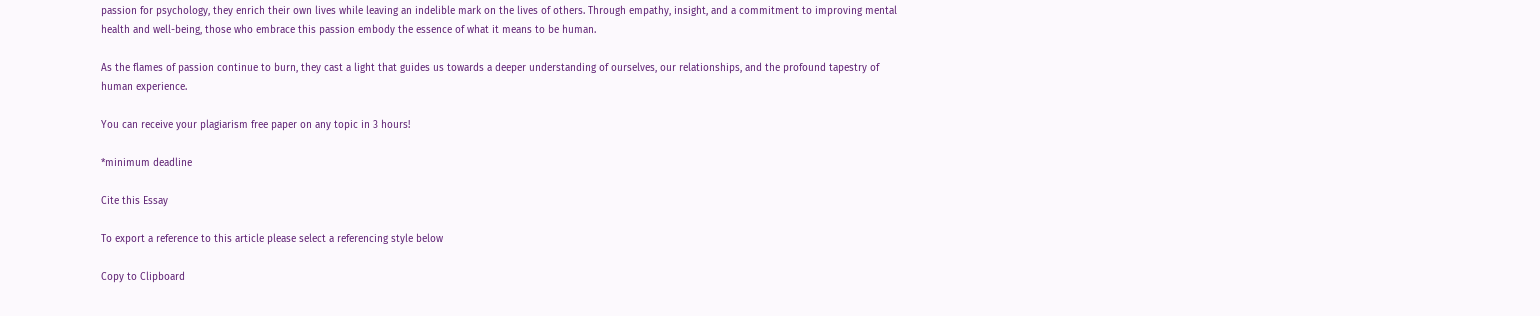passion for psychology, they enrich their own lives while leaving an indelible mark on the lives of others. Through empathy, insight, and a commitment to improving mental health and well-being, those who embrace this passion embody the essence of what it means to be human.

As the flames of passion continue to burn, they cast a light that guides us towards a deeper understanding of ourselves, our relationships, and the profound tapestry of human experience.

You can receive your plagiarism free paper on any topic in 3 hours!

*minimum deadline

Cite this Essay

To export a reference to this article please select a referencing style below

Copy to Clipboard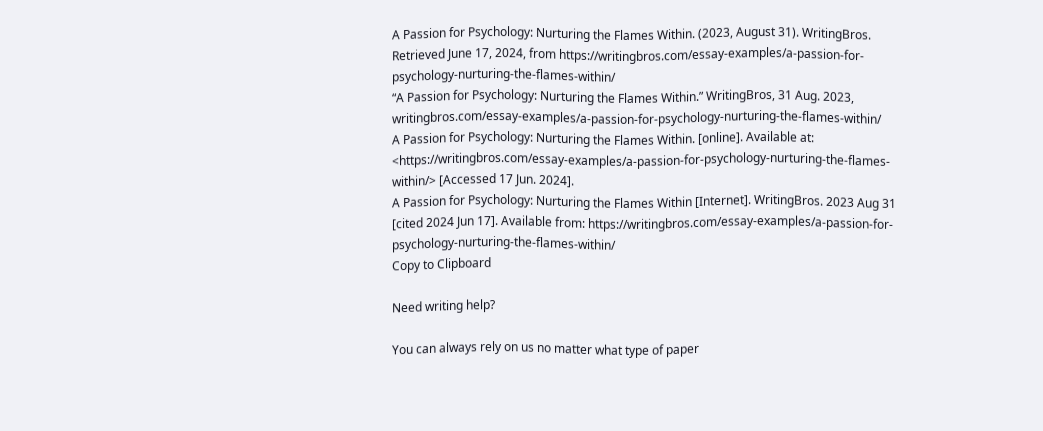A Passion for Psychology: Nurturing the Flames Within. (2023, August 31). WritingBros. Retrieved June 17, 2024, from https://writingbros.com/essay-examples/a-passion-for-psychology-nurturing-the-flames-within/
“A Passion for Psychology: Nurturing the Flames Within.” WritingBros, 31 Aug. 2023, writingbros.com/essay-examples/a-passion-for-psychology-nurturing-the-flames-within/
A Passion for Psychology: Nurturing the Flames Within. [online]. Available at: <https://writingbros.com/essay-examples/a-passion-for-psychology-nurturing-the-flames-within/> [Accessed 17 Jun. 2024].
A Passion for Psychology: Nurturing the Flames Within [Internet]. WritingBros. 2023 Aug 31 [cited 2024 Jun 17]. Available from: https://writingbros.com/essay-examples/a-passion-for-psychology-nurturing-the-flames-within/
Copy to Clipboard

Need writing help?

You can always rely on us no matter what type of paper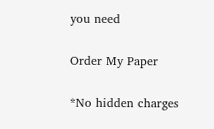you need

Order My Paper

*No hidden charges